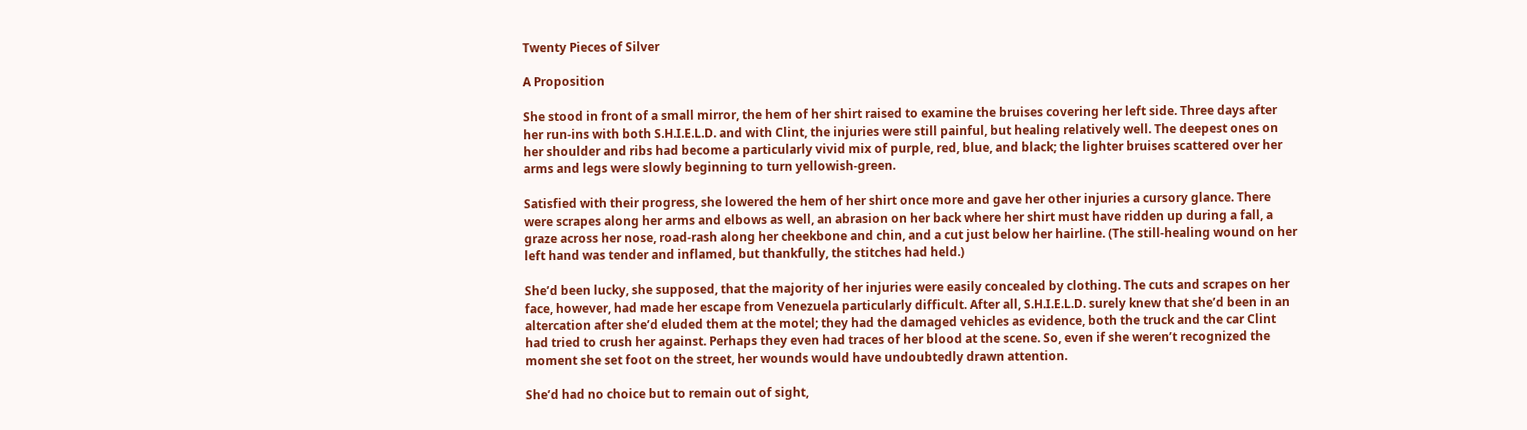Twenty Pieces of Silver

A Proposition

She stood in front of a small mirror, the hem of her shirt raised to examine the bruises covering her left side. Three days after her run-ins with both S.H.I.E.L.D. and with Clint, the injuries were still painful, but healing relatively well. The deepest ones on her shoulder and ribs had become a particularly vivid mix of purple, red, blue, and black; the lighter bruises scattered over her arms and legs were slowly beginning to turn yellowish-green.

Satisfied with their progress, she lowered the hem of her shirt once more and gave her other injuries a cursory glance. There were scrapes along her arms and elbows as well, an abrasion on her back where her shirt must have ridden up during a fall, a graze across her nose, road-rash along her cheekbone and chin, and a cut just below her hairline. (The still-healing wound on her left hand was tender and inflamed, but thankfully, the stitches had held.)

She’d been lucky, she supposed, that the majority of her injuries were easily concealed by clothing. The cuts and scrapes on her face, however, had made her escape from Venezuela particularly difficult. After all, S.H.I.E.L.D. surely knew that she’d been in an altercation after she’d eluded them at the motel; they had the damaged vehicles as evidence, both the truck and the car Clint had tried to crush her against. Perhaps they even had traces of her blood at the scene. So, even if she weren’t recognized the moment she set foot on the street, her wounds would have undoubtedly drawn attention.

She’d had no choice but to remain out of sight,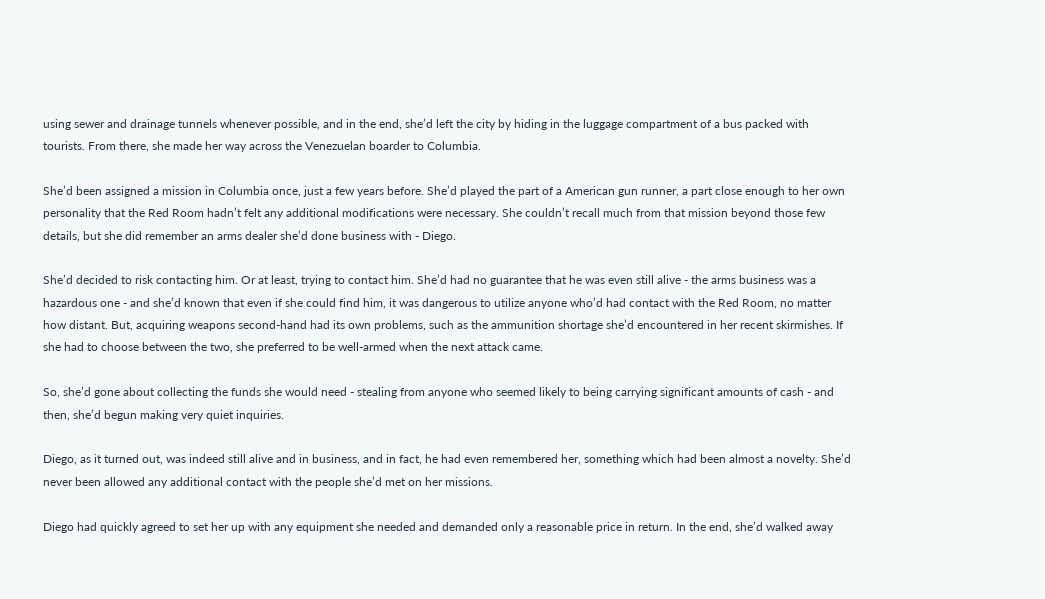using sewer and drainage tunnels whenever possible, and in the end, she’d left the city by hiding in the luggage compartment of a bus packed with tourists. From there, she made her way across the Venezuelan boarder to Columbia.

She’d been assigned a mission in Columbia once, just a few years before. She’d played the part of a American gun runner, a part close enough to her own personality that the Red Room hadn’t felt any additional modifications were necessary. She couldn’t recall much from that mission beyond those few details, but she did remember an arms dealer she’d done business with - Diego.

She’d decided to risk contacting him. Or at least, trying to contact him. She’d had no guarantee that he was even still alive - the arms business was a hazardous one - and she’d known that even if she could find him, it was dangerous to utilize anyone who’d had contact with the Red Room, no matter how distant. But, acquiring weapons second-hand had its own problems, such as the ammunition shortage she’d encountered in her recent skirmishes. If she had to choose between the two, she preferred to be well-armed when the next attack came.

So, she’d gone about collecting the funds she would need - stealing from anyone who seemed likely to being carrying significant amounts of cash - and then, she’d begun making very quiet inquiries.

Diego, as it turned out, was indeed still alive and in business, and in fact, he had even remembered her, something which had been almost a novelty. She’d never been allowed any additional contact with the people she’d met on her missions.

Diego had quickly agreed to set her up with any equipment she needed and demanded only a reasonable price in return. In the end, she’d walked away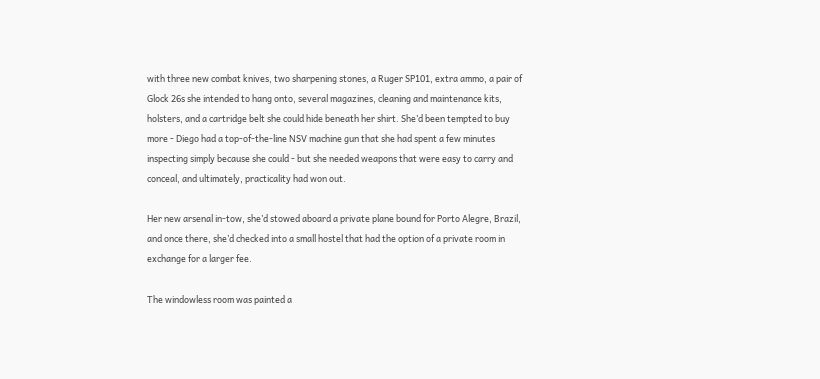with three new combat knives, two sharpening stones, a Ruger SP101, extra ammo, a pair of Glock 26s she intended to hang onto, several magazines, cleaning and maintenance kits, holsters, and a cartridge belt she could hide beneath her shirt. She’d been tempted to buy more - Diego had a top-of-the-line NSV machine gun that she had spent a few minutes inspecting simply because she could - but she needed weapons that were easy to carry and conceal, and ultimately, practicality had won out.

Her new arsenal in-tow, she’d stowed aboard a private plane bound for Porto Alegre, Brazil, and once there, she’d checked into a small hostel that had the option of a private room in exchange for a larger fee.

The windowless room was painted a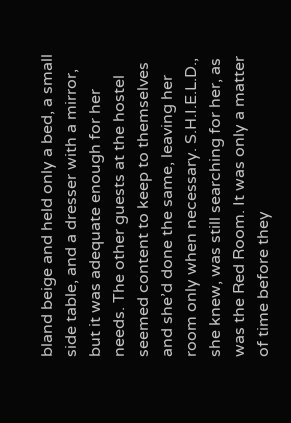bland beige and held only a bed, a small side table, and a dresser with a mirror, but it was adequate enough for her needs. The other guests at the hostel seemed content to keep to themselves and she’d done the same, leaving her room only when necessary. S.H.I.E.L.D., she knew, was still searching for her, as was the Red Room. It was only a matter of time before they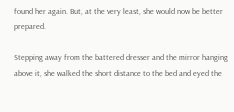found her again. But, at the very least, she would now be better prepared.

Stepping away from the battered dresser and the mirror hanging above it, she walked the short distance to the bed and eyed the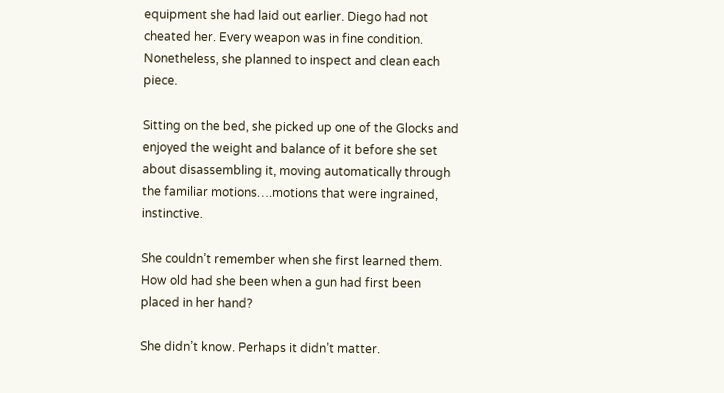equipment she had laid out earlier. Diego had not cheated her. Every weapon was in fine condition. Nonetheless, she planned to inspect and clean each piece.

Sitting on the bed, she picked up one of the Glocks and enjoyed the weight and balance of it before she set about disassembling it, moving automatically through the familiar motions….motions that were ingrained, instinctive.

She couldn’t remember when she first learned them. How old had she been when a gun had first been placed in her hand?

She didn’t know. Perhaps it didn’t matter.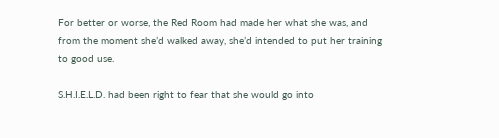For better or worse, the Red Room had made her what she was, and from the moment she’d walked away, she’d intended to put her training to good use.

S.H.I.E.L.D. had been right to fear that she would go into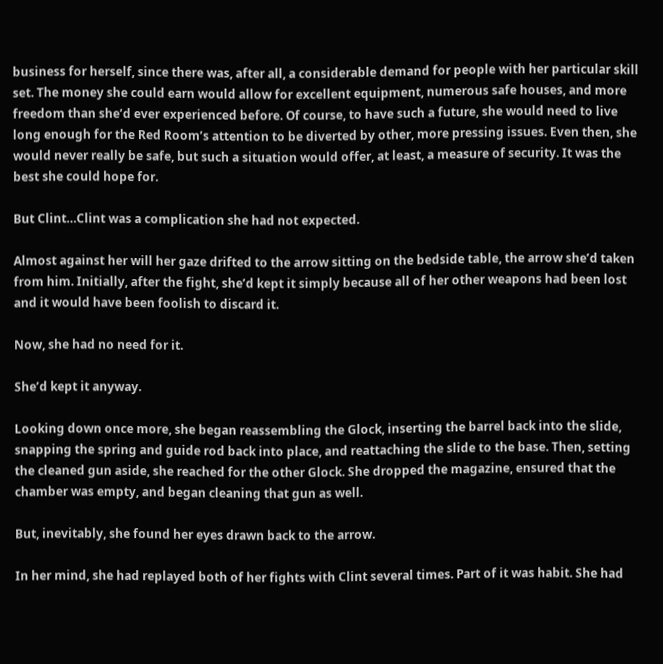business for herself, since there was, after all, a considerable demand for people with her particular skill set. The money she could earn would allow for excellent equipment, numerous safe houses, and more freedom than she’d ever experienced before. Of course, to have such a future, she would need to live long enough for the Red Room’s attention to be diverted by other, more pressing issues. Even then, she would never really be safe, but such a situation would offer, at least, a measure of security. It was the best she could hope for.

But Clint…Clint was a complication she had not expected.

Almost against her will her gaze drifted to the arrow sitting on the bedside table, the arrow she’d taken from him. Initially, after the fight, she’d kept it simply because all of her other weapons had been lost and it would have been foolish to discard it.

Now, she had no need for it.

She’d kept it anyway.

Looking down once more, she began reassembling the Glock, inserting the barrel back into the slide, snapping the spring and guide rod back into place, and reattaching the slide to the base. Then, setting the cleaned gun aside, she reached for the other Glock. She dropped the magazine, ensured that the chamber was empty, and began cleaning that gun as well.

But, inevitably, she found her eyes drawn back to the arrow.

In her mind, she had replayed both of her fights with Clint several times. Part of it was habit. She had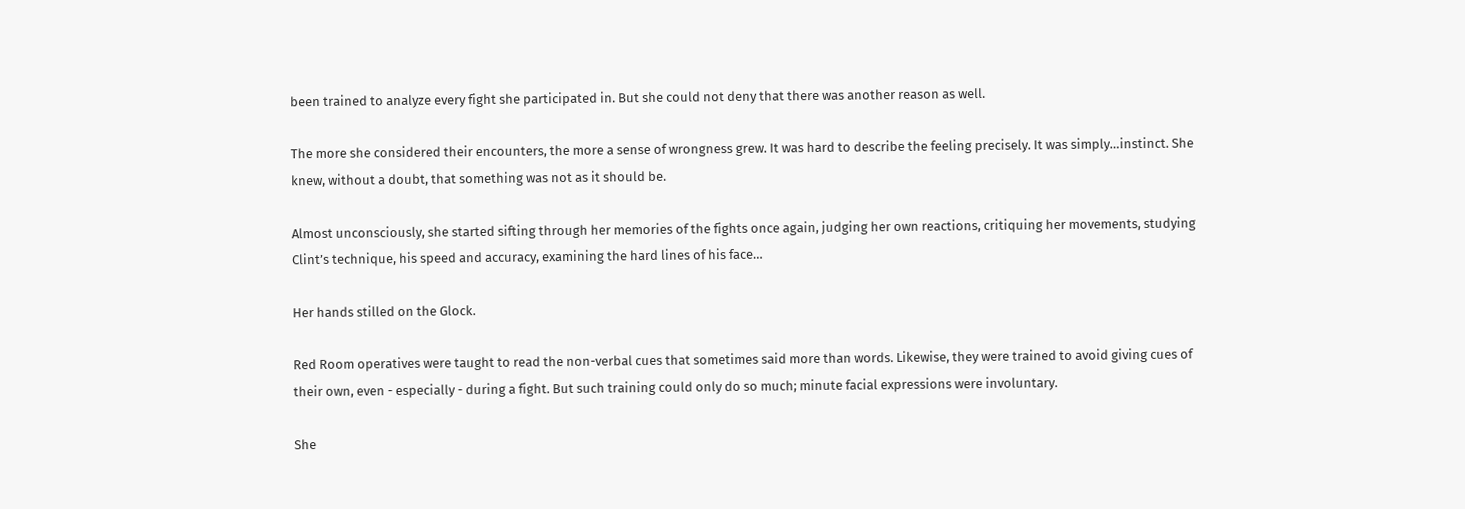been trained to analyze every fight she participated in. But she could not deny that there was another reason as well.

The more she considered their encounters, the more a sense of wrongness grew. It was hard to describe the feeling precisely. It was simply…instinct. She knew, without a doubt, that something was not as it should be.

Almost unconsciously, she started sifting through her memories of the fights once again, judging her own reactions, critiquing her movements, studying Clint’s technique, his speed and accuracy, examining the hard lines of his face…

Her hands stilled on the Glock.

Red Room operatives were taught to read the non-verbal cues that sometimes said more than words. Likewise, they were trained to avoid giving cues of their own, even - especially - during a fight. But such training could only do so much; minute facial expressions were involuntary.

She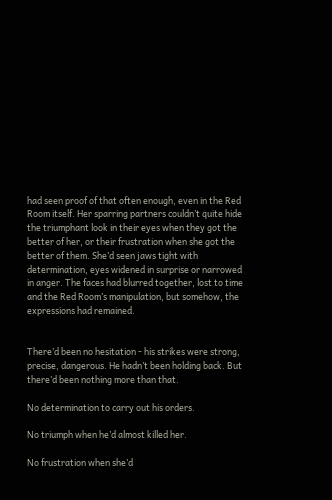had seen proof of that often enough, even in the Red Room itself. Her sparring partners couldn’t quite hide the triumphant look in their eyes when they got the better of her, or their frustration when she got the better of them. She’d seen jaws tight with determination, eyes widened in surprise or narrowed in anger. The faces had blurred together, lost to time and the Red Room’s manipulation, but somehow, the expressions had remained.


There’d been no hesitation - his strikes were strong, precise, dangerous. He hadn’t been holding back. But there’d been nothing more than that.

No determination to carry out his orders.

No triumph when he’d almost killed her.

No frustration when she’d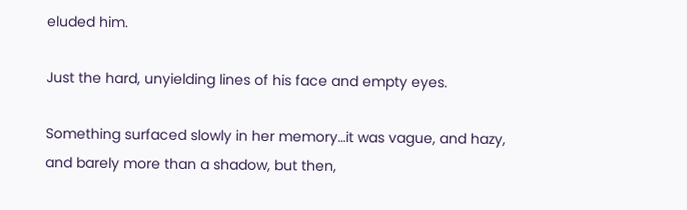eluded him.

Just the hard, unyielding lines of his face and empty eyes.

Something surfaced slowly in her memory…it was vague, and hazy, and barely more than a shadow, but then,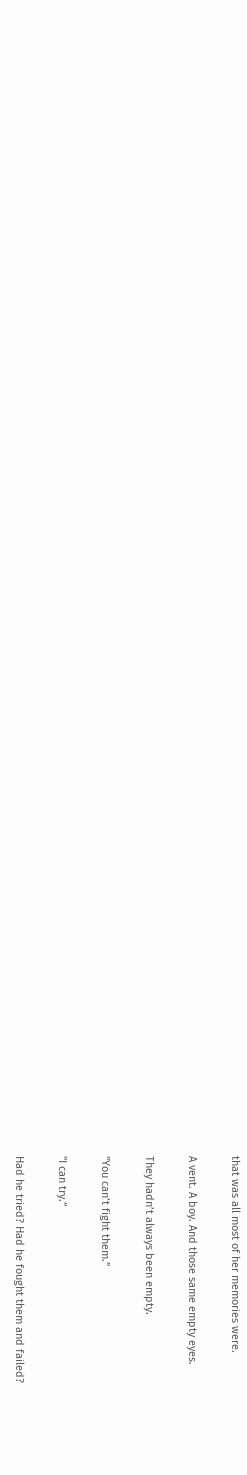that was all most of her memories were.

A vent. A boy. And those same empty eyes.

They hadn’t always been empty.

"You can’t fight them.”

"I can try.”

Had he tried? Had he fought them and failed?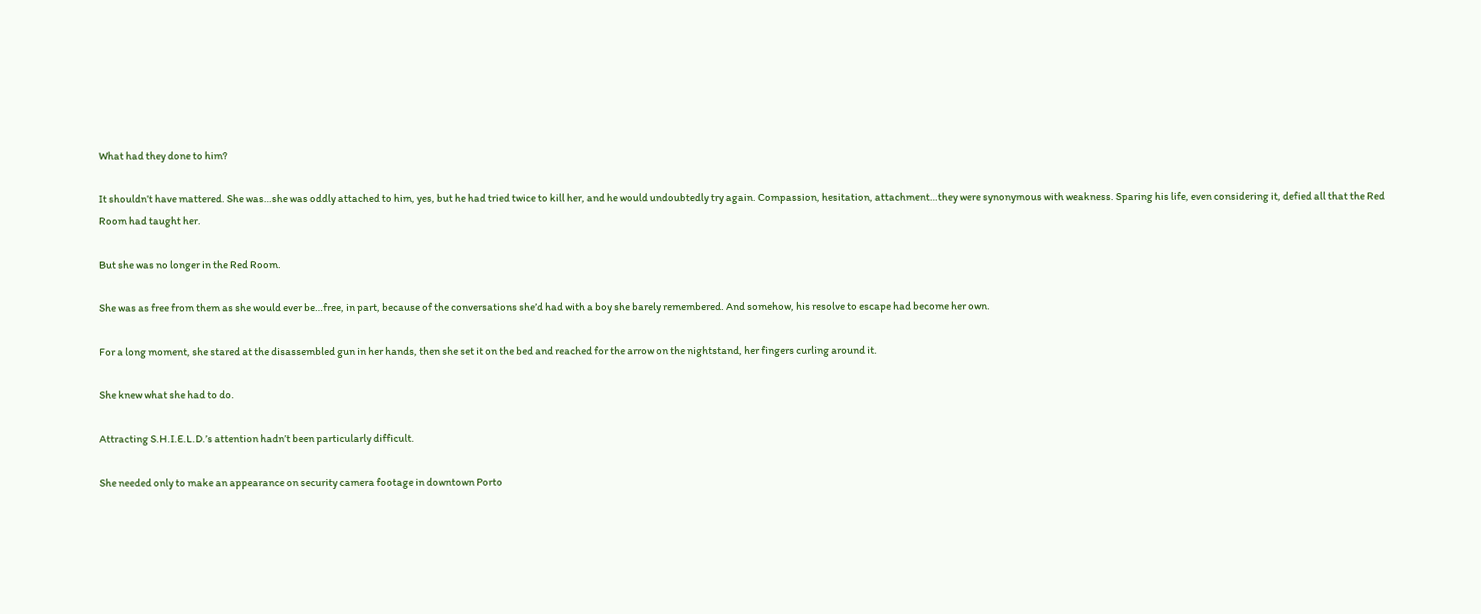What had they done to him?

It shouldn’t have mattered. She was…she was oddly attached to him, yes, but he had tried twice to kill her, and he would undoubtedly try again. Compassion, hesitation, attachment…they were synonymous with weakness. Sparing his life, even considering it, defied all that the Red Room had taught her.

But she was no longer in the Red Room.

She was as free from them as she would ever be…free, in part, because of the conversations she’d had with a boy she barely remembered. And somehow, his resolve to escape had become her own.

For a long moment, she stared at the disassembled gun in her hands, then she set it on the bed and reached for the arrow on the nightstand, her fingers curling around it.

She knew what she had to do.

Attracting S.H.I.E.L.D.’s attention hadn’t been particularly difficult.

She needed only to make an appearance on security camera footage in downtown Porto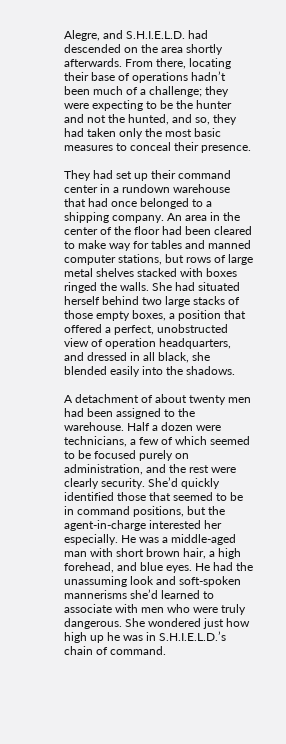Alegre, and S.H.I.E.L.D. had descended on the area shortly afterwards. From there, locating their base of operations hadn’t been much of a challenge; they were expecting to be the hunter and not the hunted, and so, they had taken only the most basic measures to conceal their presence.

They had set up their command center in a rundown warehouse that had once belonged to a shipping company. An area in the center of the floor had been cleared to make way for tables and manned computer stations, but rows of large metal shelves stacked with boxes ringed the walls. She had situated herself behind two large stacks of those empty boxes, a position that offered a perfect, unobstructed view of operation headquarters, and dressed in all black, she blended easily into the shadows.

A detachment of about twenty men had been assigned to the warehouse. Half a dozen were technicians, a few of which seemed to be focused purely on administration, and the rest were clearly security. She’d quickly identified those that seemed to be in command positions, but the agent-in-charge interested her especially. He was a middle-aged man with short brown hair, a high forehead, and blue eyes. He had the unassuming look and soft-spoken mannerisms she’d learned to associate with men who were truly dangerous. She wondered just how high up he was in S.H.I.E.L.D.’s chain of command.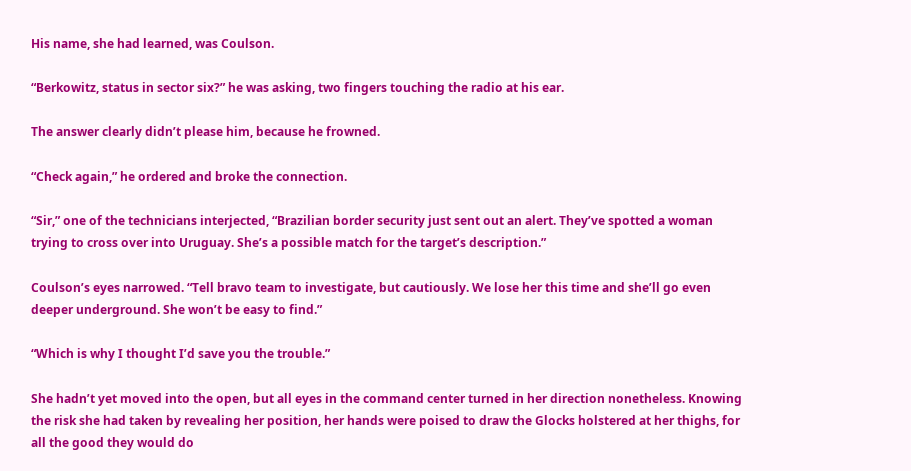His name, she had learned, was Coulson.

“Berkowitz, status in sector six?” he was asking, two fingers touching the radio at his ear.

The answer clearly didn’t please him, because he frowned.

“Check again,” he ordered and broke the connection.

“Sir,” one of the technicians interjected, “Brazilian border security just sent out an alert. They’ve spotted a woman trying to cross over into Uruguay. She’s a possible match for the target’s description.”

Coulson’s eyes narrowed. “Tell bravo team to investigate, but cautiously. We lose her this time and she’ll go even deeper underground. She won’t be easy to find.”

“Which is why I thought I’d save you the trouble.”

She hadn’t yet moved into the open, but all eyes in the command center turned in her direction nonetheless. Knowing the risk she had taken by revealing her position, her hands were poised to draw the Glocks holstered at her thighs, for all the good they would do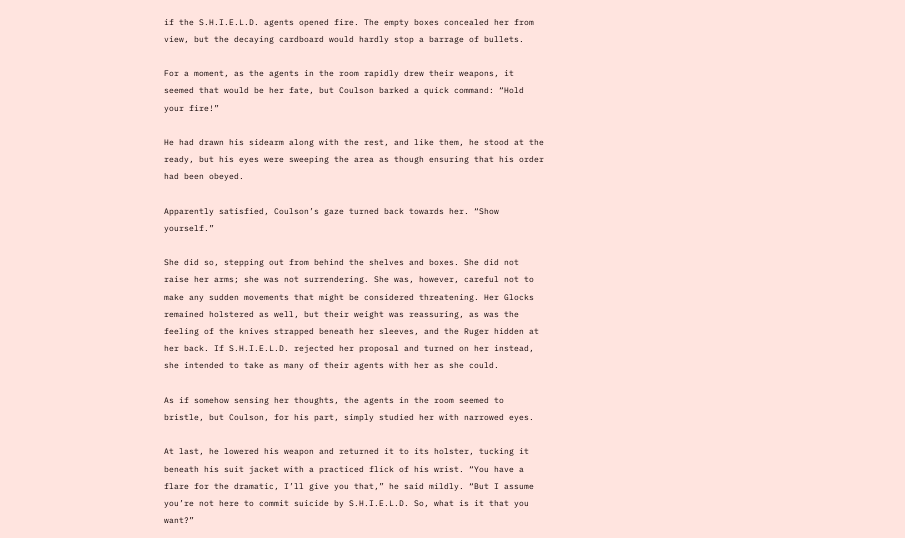if the S.H.I.E.L.D. agents opened fire. The empty boxes concealed her from view, but the decaying cardboard would hardly stop a barrage of bullets.

For a moment, as the agents in the room rapidly drew their weapons, it seemed that would be her fate, but Coulson barked a quick command: “Hold your fire!”

He had drawn his sidearm along with the rest, and like them, he stood at the ready, but his eyes were sweeping the area as though ensuring that his order had been obeyed.

Apparently satisfied, Coulson’s gaze turned back towards her. “Show yourself.”

She did so, stepping out from behind the shelves and boxes. She did not raise her arms; she was not surrendering. She was, however, careful not to make any sudden movements that might be considered threatening. Her Glocks remained holstered as well, but their weight was reassuring, as was the feeling of the knives strapped beneath her sleeves, and the Ruger hidden at her back. If S.H.I.E.L.D. rejected her proposal and turned on her instead, she intended to take as many of their agents with her as she could.

As if somehow sensing her thoughts, the agents in the room seemed to bristle, but Coulson, for his part, simply studied her with narrowed eyes.

At last, he lowered his weapon and returned it to its holster, tucking it beneath his suit jacket with a practiced flick of his wrist. “You have a flare for the dramatic, I’ll give you that,” he said mildly. “But I assume you’re not here to commit suicide by S.H.I.E.L.D. So, what is it that you want?”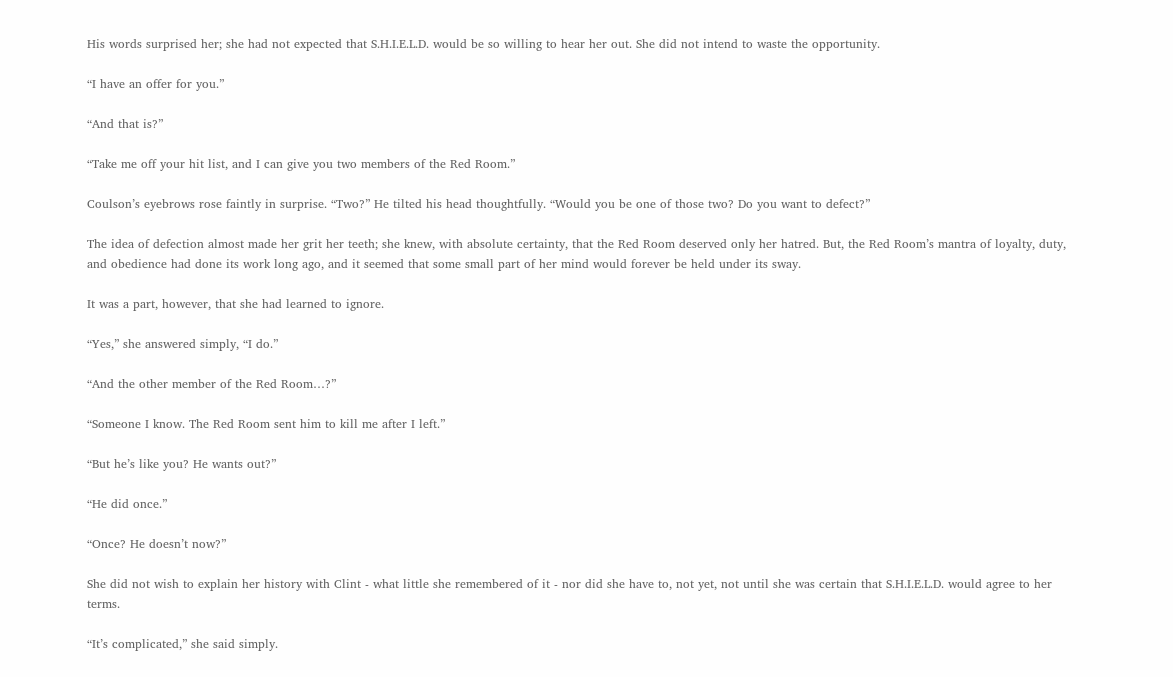His words surprised her; she had not expected that S.H.I.E.L.D. would be so willing to hear her out. She did not intend to waste the opportunity.

“I have an offer for you.”

“And that is?”

“Take me off your hit list, and I can give you two members of the Red Room.”

Coulson’s eyebrows rose faintly in surprise. “Two?” He tilted his head thoughtfully. “Would you be one of those two? Do you want to defect?”

The idea of defection almost made her grit her teeth; she knew, with absolute certainty, that the Red Room deserved only her hatred. But, the Red Room’s mantra of loyalty, duty, and obedience had done its work long ago, and it seemed that some small part of her mind would forever be held under its sway.

It was a part, however, that she had learned to ignore.

“Yes,” she answered simply, “I do.”

“And the other member of the Red Room…?”

“Someone I know. The Red Room sent him to kill me after I left.”

“But he’s like you? He wants out?”

“He did once.”

“Once? He doesn’t now?”

She did not wish to explain her history with Clint - what little she remembered of it - nor did she have to, not yet, not until she was certain that S.H.I.E.L.D. would agree to her terms.

“It’s complicated,” she said simply.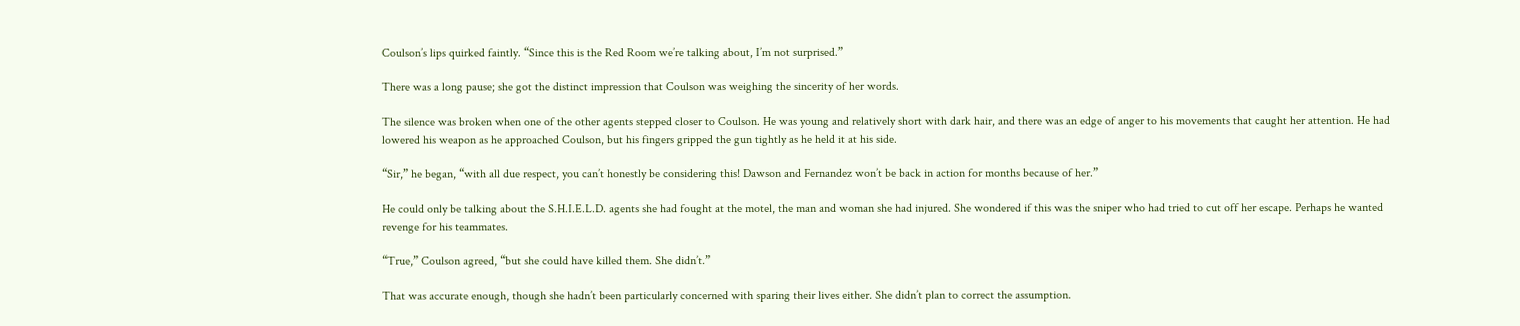Coulson’s lips quirked faintly. “Since this is the Red Room we’re talking about, I’m not surprised.”

There was a long pause; she got the distinct impression that Coulson was weighing the sincerity of her words.

The silence was broken when one of the other agents stepped closer to Coulson. He was young and relatively short with dark hair, and there was an edge of anger to his movements that caught her attention. He had lowered his weapon as he approached Coulson, but his fingers gripped the gun tightly as he held it at his side.

“Sir,” he began, “with all due respect, you can’t honestly be considering this! Dawson and Fernandez won’t be back in action for months because of her.”

He could only be talking about the S.H.I.E.L.D. agents she had fought at the motel, the man and woman she had injured. She wondered if this was the sniper who had tried to cut off her escape. Perhaps he wanted revenge for his teammates.

“True,” Coulson agreed, “but she could have killed them. She didn’t.”

That was accurate enough, though she hadn’t been particularly concerned with sparing their lives either. She didn’t plan to correct the assumption.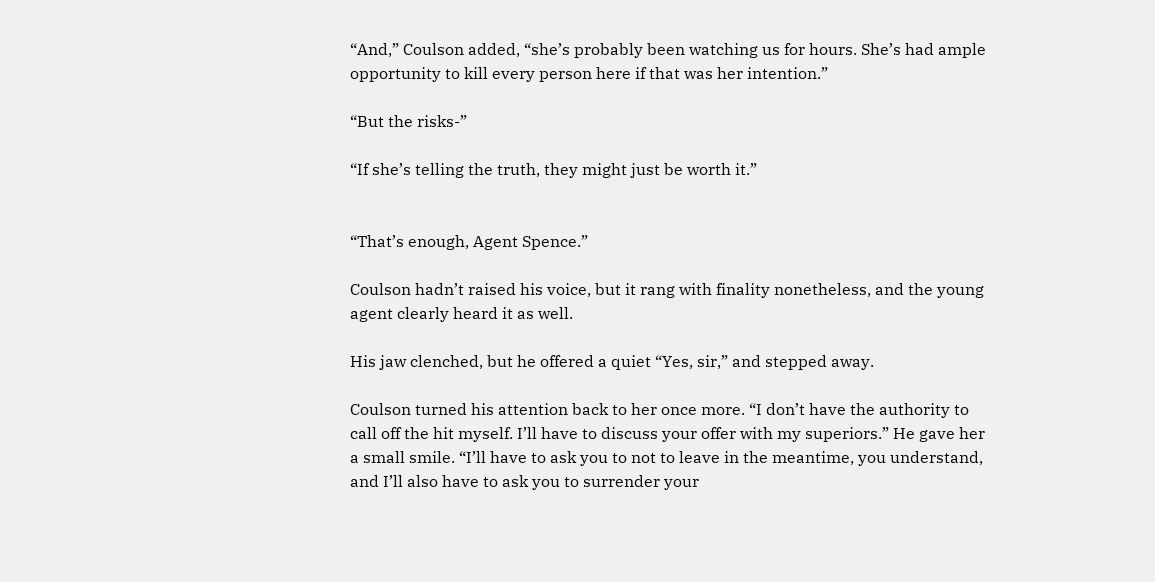“And,” Coulson added, “she’s probably been watching us for hours. She’s had ample opportunity to kill every person here if that was her intention.”

“But the risks-”

“If she’s telling the truth, they might just be worth it.”


“That’s enough, Agent Spence.”

Coulson hadn’t raised his voice, but it rang with finality nonetheless, and the young agent clearly heard it as well.

His jaw clenched, but he offered a quiet “Yes, sir,” and stepped away.

Coulson turned his attention back to her once more. “I don’t have the authority to call off the hit myself. I’ll have to discuss your offer with my superiors.” He gave her a small smile. “I’ll have to ask you to not to leave in the meantime, you understand, and I’ll also have to ask you to surrender your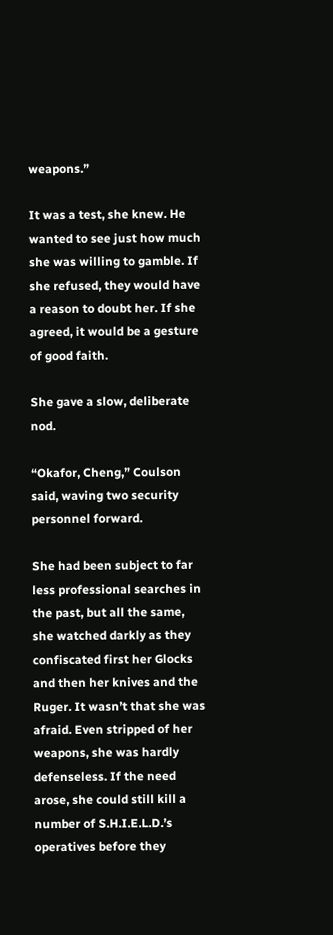weapons.”

It was a test, she knew. He wanted to see just how much she was willing to gamble. If she refused, they would have a reason to doubt her. If she agreed, it would be a gesture of good faith.

She gave a slow, deliberate nod.

“Okafor, Cheng,” Coulson said, waving two security personnel forward.

She had been subject to far less professional searches in the past, but all the same, she watched darkly as they confiscated first her Glocks and then her knives and the Ruger. It wasn’t that she was afraid. Even stripped of her weapons, she was hardly defenseless. If the need arose, she could still kill a number of S.H.I.E.L.D.’s operatives before they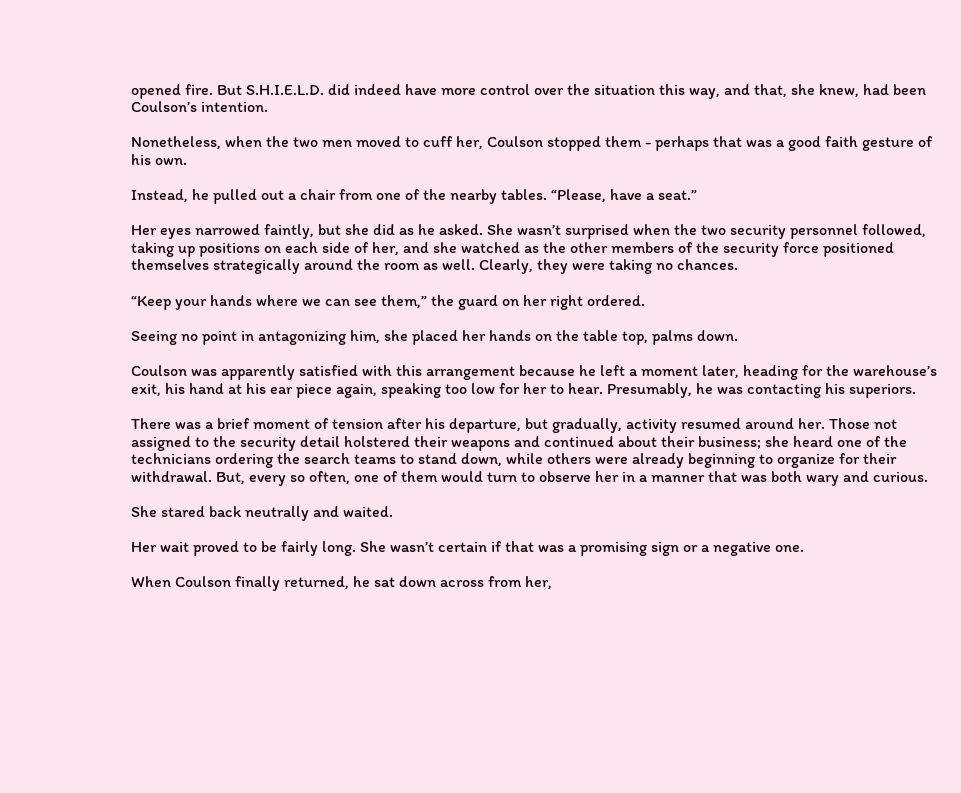opened fire. But S.H.I.E.L.D. did indeed have more control over the situation this way, and that, she knew, had been Coulson’s intention.

Nonetheless, when the two men moved to cuff her, Coulson stopped them - perhaps that was a good faith gesture of his own.

Instead, he pulled out a chair from one of the nearby tables. “Please, have a seat.”

Her eyes narrowed faintly, but she did as he asked. She wasn’t surprised when the two security personnel followed, taking up positions on each side of her, and she watched as the other members of the security force positioned themselves strategically around the room as well. Clearly, they were taking no chances.

“Keep your hands where we can see them,” the guard on her right ordered.

Seeing no point in antagonizing him, she placed her hands on the table top, palms down.

Coulson was apparently satisfied with this arrangement because he left a moment later, heading for the warehouse’s exit, his hand at his ear piece again, speaking too low for her to hear. Presumably, he was contacting his superiors.

There was a brief moment of tension after his departure, but gradually, activity resumed around her. Those not assigned to the security detail holstered their weapons and continued about their business; she heard one of the technicians ordering the search teams to stand down, while others were already beginning to organize for their withdrawal. But, every so often, one of them would turn to observe her in a manner that was both wary and curious.

She stared back neutrally and waited.

Her wait proved to be fairly long. She wasn’t certain if that was a promising sign or a negative one.

When Coulson finally returned, he sat down across from her,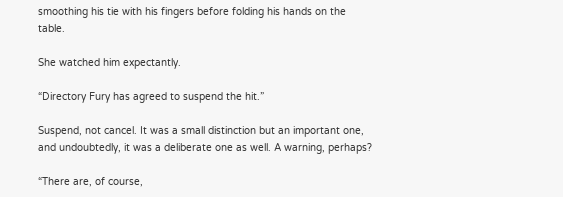smoothing his tie with his fingers before folding his hands on the table.

She watched him expectantly.

“Directory Fury has agreed to suspend the hit.”

Suspend, not cancel. It was a small distinction but an important one, and undoubtedly, it was a deliberate one as well. A warning, perhaps?

“There are, of course,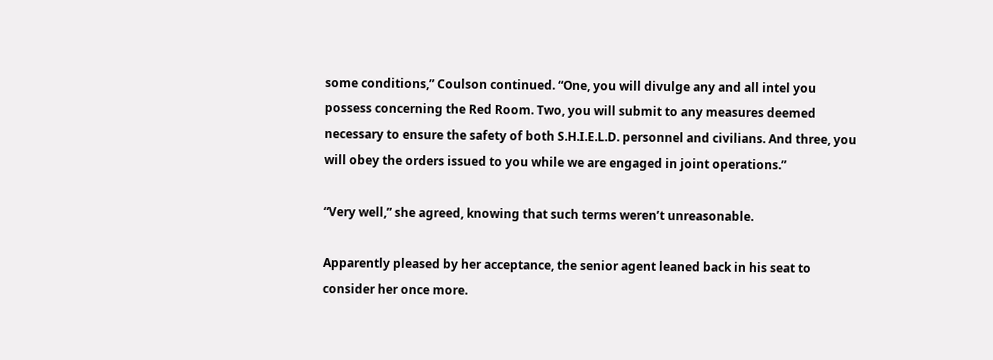some conditions,” Coulson continued. “One, you will divulge any and all intel you possess concerning the Red Room. Two, you will submit to any measures deemed necessary to ensure the safety of both S.H.I.E.L.D. personnel and civilians. And three, you will obey the orders issued to you while we are engaged in joint operations.”

“Very well,” she agreed, knowing that such terms weren’t unreasonable.

Apparently pleased by her acceptance, the senior agent leaned back in his seat to consider her once more.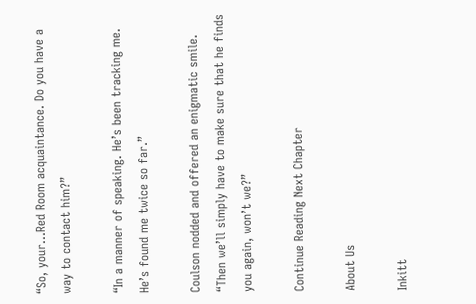“So, your…Red Room acquaintance. Do you have a way to contact him?”

“In a manner of speaking. He’s been tracking me. He’s found me twice so far.”

Coulson nodded and offered an enigmatic smile. “Then we’ll simply have to make sure that he finds you again, won’t we?”

Continue Reading Next Chapter

About Us

Inkitt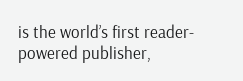is the world’s first reader-powered publisher,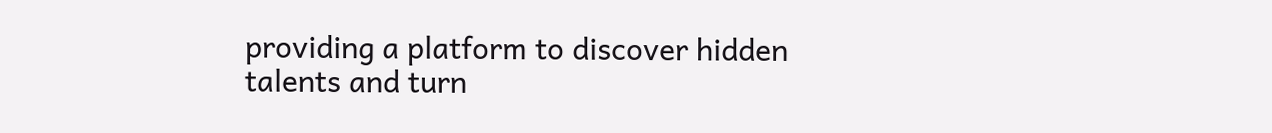providing a platform to discover hidden talents and turn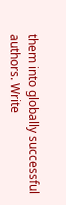them into globally successful authors. Write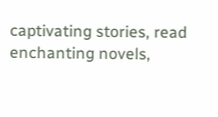captivating stories, read enchanting novels,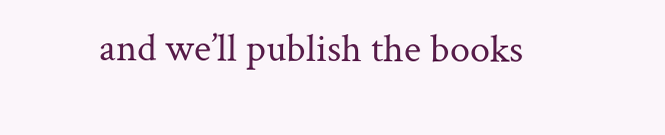and we’ll publish the books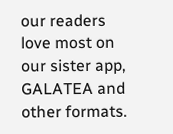our readers love most on our sister app, GALATEA and other formats.